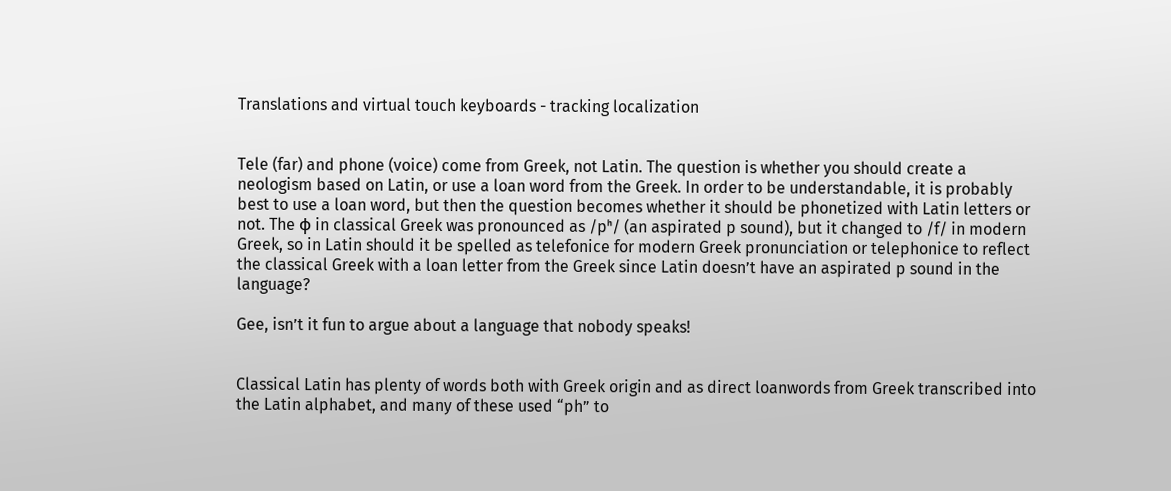Translations and virtual touch keyboards - tracking localization


Tele (far) and phone (voice) come from Greek, not Latin. The question is whether you should create a neologism based on Latin, or use a loan word from the Greek. In order to be understandable, it is probably best to use a loan word, but then the question becomes whether it should be phonetized with Latin letters or not. The φ in classical Greek was pronounced as /pʰ/ (an aspirated p sound), but it changed to /f/ in modern Greek, so in Latin should it be spelled as telefonice for modern Greek pronunciation or telephonice to reflect the classical Greek with a loan letter from the Greek since Latin doesn’t have an aspirated p sound in the language?

Gee, isn’t it fun to argue about a language that nobody speaks!


Classical Latin has plenty of words both with Greek origin and as direct loanwords from Greek transcribed into the Latin alphabet, and many of these used “ph” to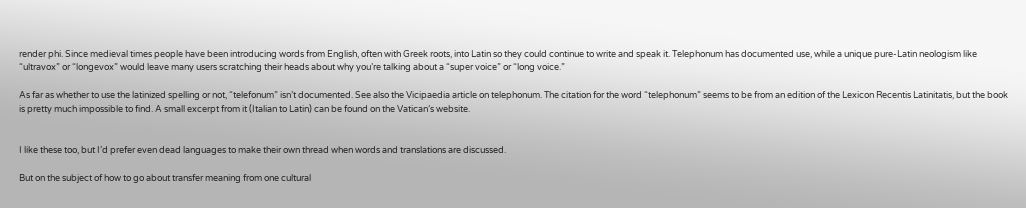render phi. Since medieval times people have been introducing words from English, often with Greek roots, into Latin so they could continue to write and speak it. Telephonum has documented use, while a unique pure-Latin neologism like “ultravox” or “longevox” would leave many users scratching their heads about why you’re talking about a “super voice” or “long voice.”

As far as whether to use the latinized spelling or not, “telefonum” isn’t documented. See also the Vicipaedia article on telephonum. The citation for the word “telephonum” seems to be from an edition of the Lexicon Recentis Latinitatis, but the book is pretty much impossible to find. A small excerpt from it (Italian to Latin) can be found on the Vatican’s website.


I like these too, but I’d prefer even dead languages to make their own thread when words and translations are discussed.

But on the subject of how to go about transfer meaning from one cultural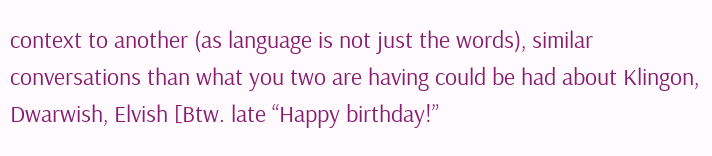context to another (as language is not just the words), similar conversations than what you two are having could be had about Klingon, Dwarwish, Elvish [Btw. late “Happy birthday!”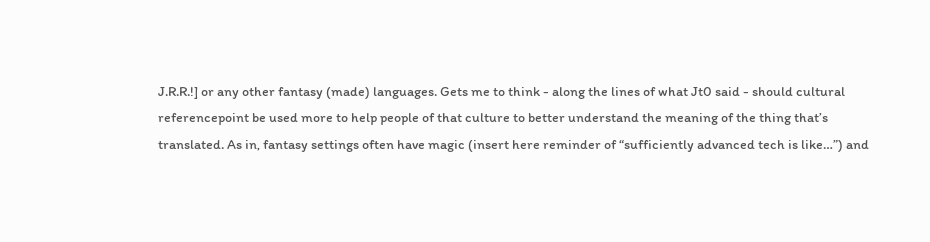J.R.R.!] or any other fantasy (made) languages. Gets me to think - along the lines of what Jt0 said - should cultural referencepoint be used more to help people of that culture to better understand the meaning of the thing that’s translated. As in, fantasy settings often have magic (insert here reminder of “sufficiently advanced tech is like…”) and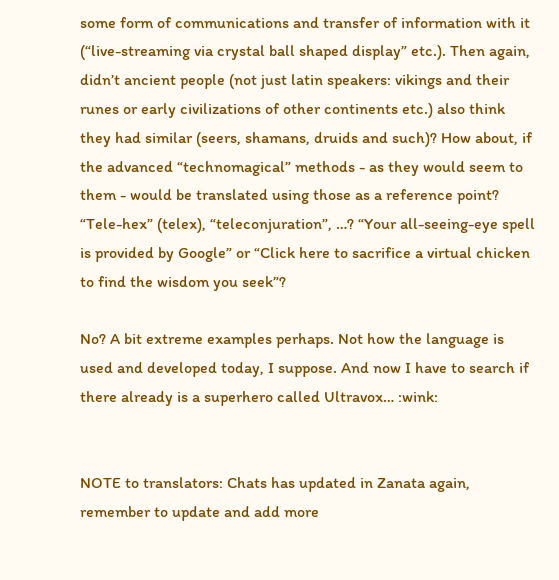some form of communications and transfer of information with it (“live-streaming via crystal ball shaped display” etc.). Then again, didn’t ancient people (not just latin speakers: vikings and their runes or early civilizations of other continents etc.) also think they had similar (seers, shamans, druids and such)? How about, if the advanced “technomagical” methods - as they would seem to them - would be translated using those as a reference point? “Tele-hex” (telex), “teleconjuration”, …? “Your all-seeing-eye spell is provided by Google” or “Click here to sacrifice a virtual chicken to find the wisdom you seek”?

No? A bit extreme examples perhaps. Not how the language is used and developed today, I suppose. And now I have to search if there already is a superhero called Ultravox… :wink:


NOTE to translators: Chats has updated in Zanata again, remember to update and add more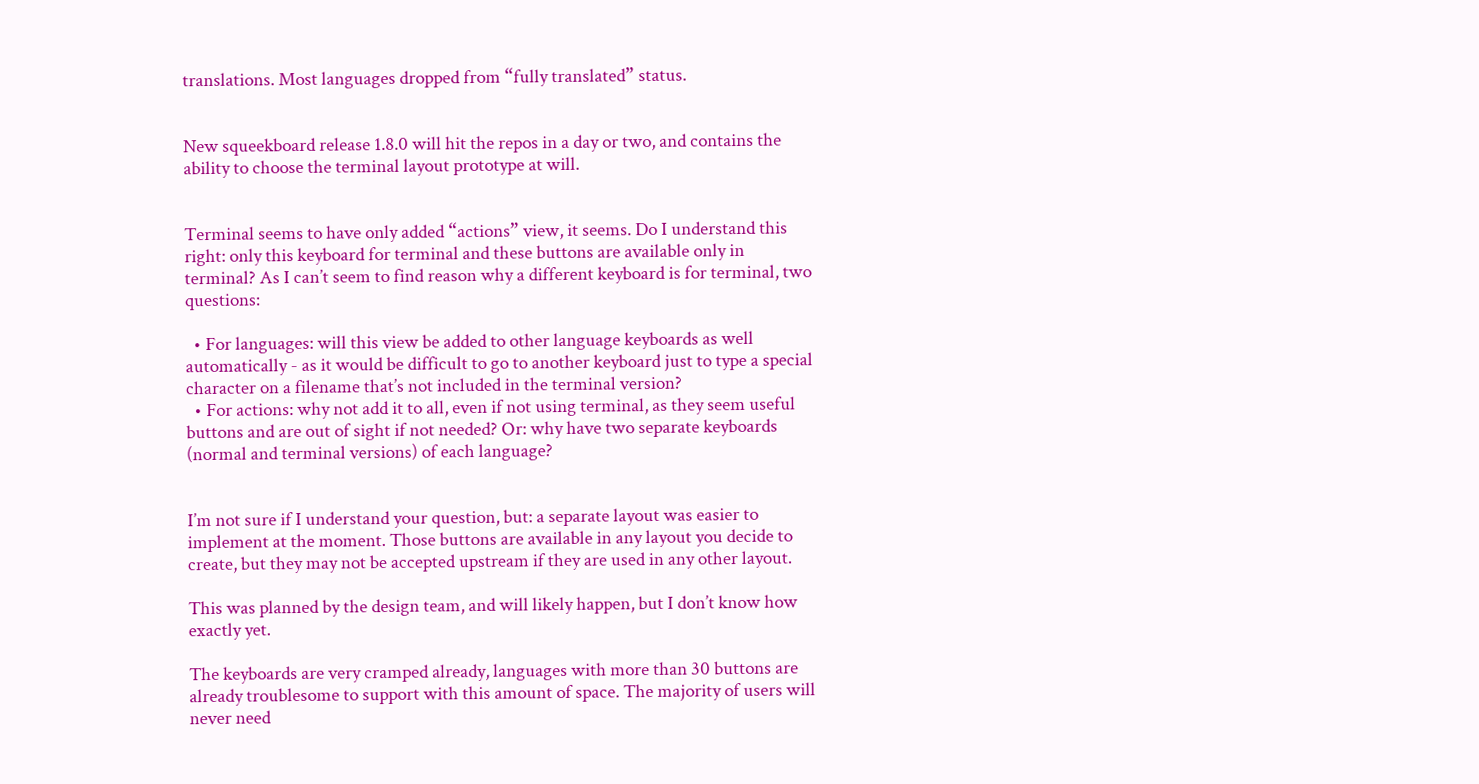translations. Most languages dropped from “fully translated” status.


New squeekboard release 1.8.0 will hit the repos in a day or two, and contains the ability to choose the terminal layout prototype at will.


Terminal seems to have only added “actions” view, it seems. Do I understand this right: only this keyboard for terminal and these buttons are available only in terminal? As I can’t seem to find reason why a different keyboard is for terminal, two questions:

  • For languages: will this view be added to other language keyboards as well automatically - as it would be difficult to go to another keyboard just to type a special character on a filename that’s not included in the terminal version?
  • For actions: why not add it to all, even if not using terminal, as they seem useful buttons and are out of sight if not needed? Or: why have two separate keyboards (normal and terminal versions) of each language?


I’m not sure if I understand your question, but: a separate layout was easier to implement at the moment. Those buttons are available in any layout you decide to create, but they may not be accepted upstream if they are used in any other layout.

This was planned by the design team, and will likely happen, but I don’t know how exactly yet.

The keyboards are very cramped already, languages with more than 30 buttons are already troublesome to support with this amount of space. The majority of users will never need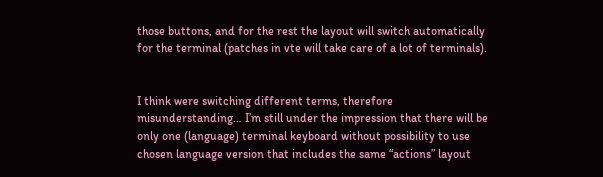those buttons, and for the rest the layout will switch automatically for the terminal (patches in vte will take care of a lot of terminals).


I think were switching different terms, therefore misunderstanding… I’m still under the impression that there will be only one (language) terminal keyboard without possibility to use chosen language version that includes the same “actions” layout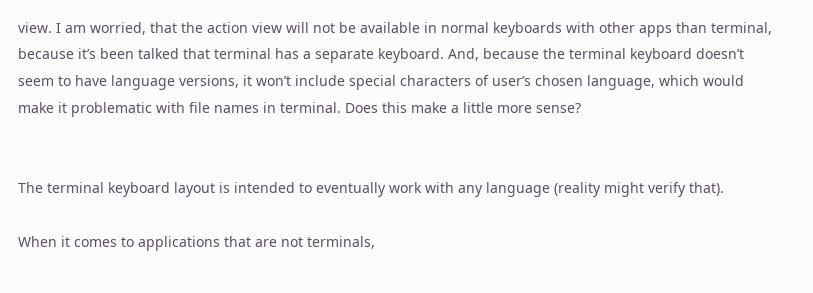view. I am worried, that the action view will not be available in normal keyboards with other apps than terminal, because it’s been talked that terminal has a separate keyboard. And, because the terminal keyboard doesn’t seem to have language versions, it won’t include special characters of user’s chosen language, which would make it problematic with file names in terminal. Does this make a little more sense?


The terminal keyboard layout is intended to eventually work with any language (reality might verify that).

When it comes to applications that are not terminals,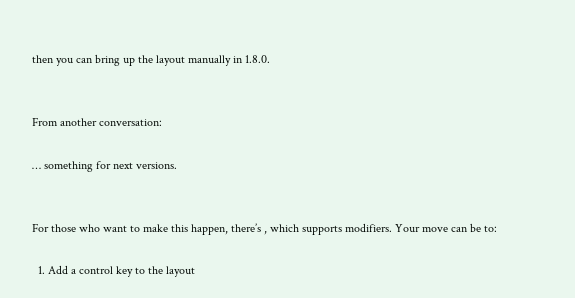then you can bring up the layout manually in 1.8.0.


From another conversation:

… something for next versions.


For those who want to make this happen, there’s , which supports modifiers. Your move can be to:

  1. Add a control key to the layout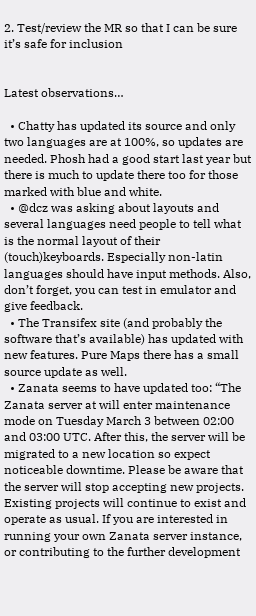2. Test/review the MR so that I can be sure it’s safe for inclusion


Latest observations…

  • Chatty has updated its source and only two languages are at 100%, so updates are needed. Phosh had a good start last year but there is much to update there too for those marked with blue and white.
  • @dcz was asking about layouts and several languages need people to tell what is the normal layout of their (touch)keyboards. Especially non-latin languages should have input methods. Also, don’t forget, you can test in emulator and give feedback.
  • The Transifex site (and probably the software that’s available) has updated with new features. Pure Maps there has a small source update as well.
  • Zanata seems to have updated too: “The Zanata server at will enter maintenance mode on Tuesday March 3 between 02:00 and 03:00 UTC. After this, the server will be migrated to a new location so expect noticeable downtime. Please be aware that the server will stop accepting new projects. Existing projects will continue to exist and operate as usual. If you are interested in running your own Zanata server instance, or contributing to the further development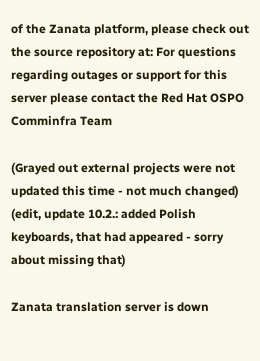of the Zanata platform, please check out the source repository at: For questions regarding outages or support for this server please contact the Red Hat OSPO Comminfra Team

(Grayed out external projects were not updated this time - not much changed)
(edit, update 10.2.: added Polish keyboards, that had appeared - sorry about missing that)

Zanata translation server is down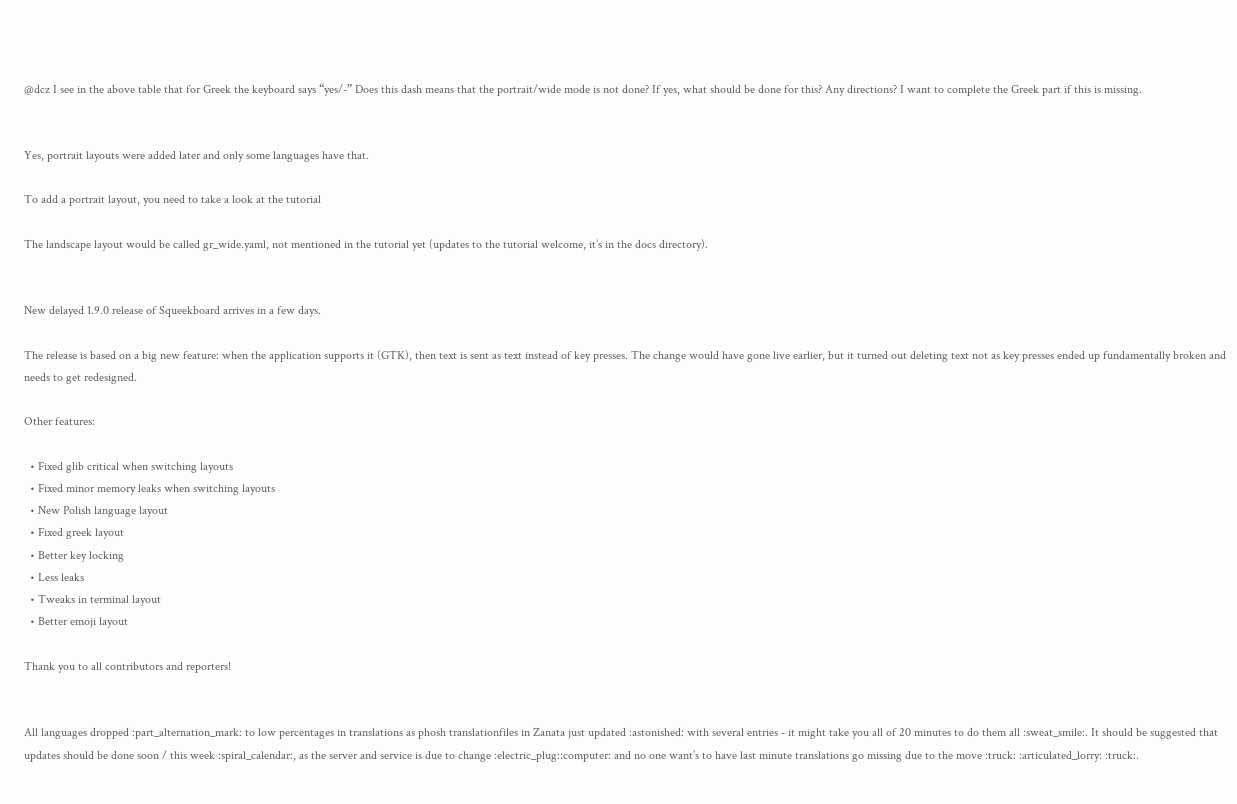@dcz I see in the above table that for Greek the keyboard says “yes/-” Does this dash means that the portrait/wide mode is not done? If yes, what should be done for this? Any directions? I want to complete the Greek part if this is missing.


Yes, portrait layouts were added later and only some languages have that.

To add a portrait layout, you need to take a look at the tutorial

The landscape layout would be called gr_wide.yaml, not mentioned in the tutorial yet (updates to the tutorial welcome, it’s in the docs directory).


New delayed 1.9.0 release of Squeekboard arrives in a few days.

The release is based on a big new feature: when the application supports it (GTK), then text is sent as text instead of key presses. The change would have gone live earlier, but it turned out deleting text not as key presses ended up fundamentally broken and needs to get redesigned.

Other features:

  • Fixed glib critical when switching layouts
  • Fixed minor memory leaks when switching layouts
  • New Polish language layout
  • Fixed greek layout
  • Better key locking
  • Less leaks
  • Tweaks in terminal layout
  • Better emoji layout

Thank you to all contributors and reporters!


All languages dropped :part_alternation_mark: to low percentages in translations as phosh translationfiles in Zanata just updated :astonished: with several entries - it might take you all of 20 minutes to do them all :sweat_smile:. It should be suggested that updates should be done soon / this week :spiral_calendar:, as the server and service is due to change :electric_plug::computer: and no one want’s to have last minute translations go missing due to the move :truck: :articulated_lorry: :truck:.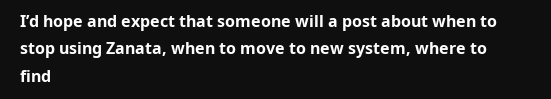I’d hope and expect that someone will a post about when to stop using Zanata, when to move to new system, where to find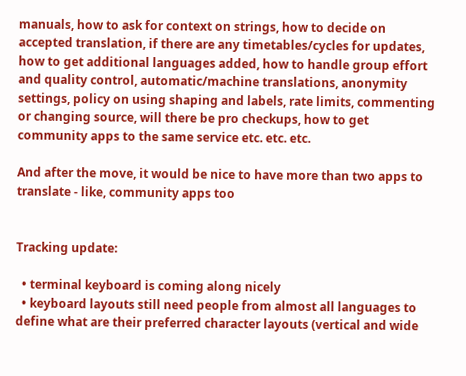manuals, how to ask for context on strings, how to decide on accepted translation, if there are any timetables/cycles for updates, how to get additional languages added, how to handle group effort and quality control, automatic/machine translations, anonymity settings, policy on using shaping and labels, rate limits, commenting or changing source, will there be pro checkups, how to get community apps to the same service etc. etc. etc.

And after the move, it would be nice to have more than two apps to translate - like, community apps too


Tracking update:

  • terminal keyboard is coming along nicely
  • keyboard layouts still need people from almost all languages to define what are their preferred character layouts (vertical and wide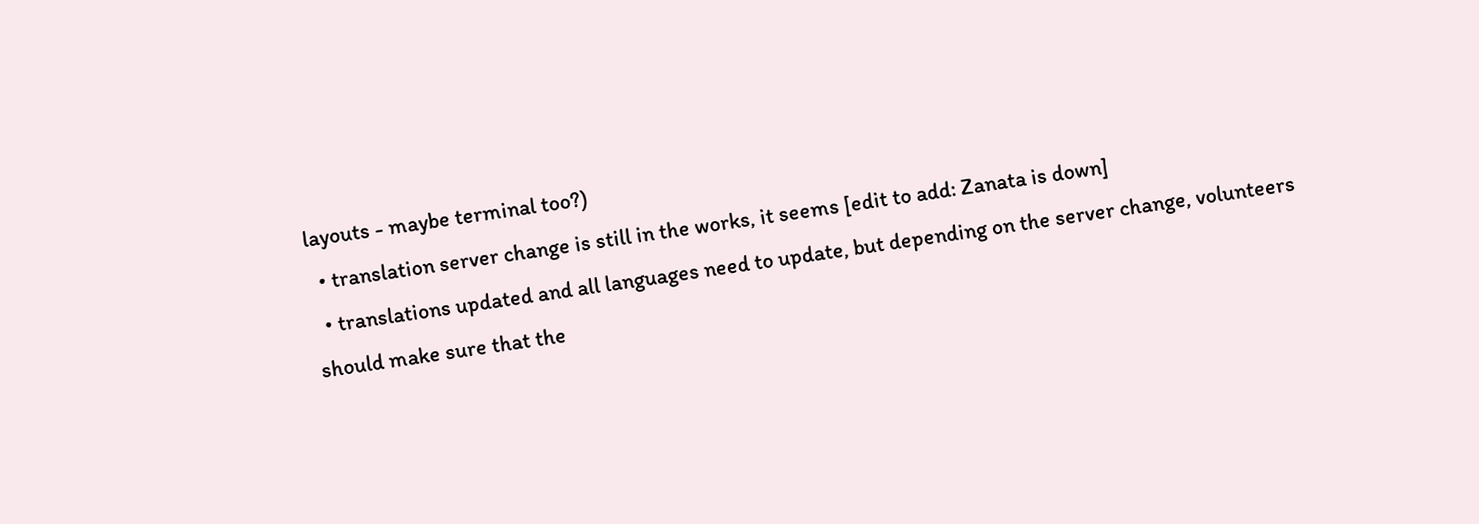layouts - maybe terminal too?)
  • translation server change is still in the works, it seems [edit to add: Zanata is down]
  • translations updated and all languages need to update, but depending on the server change, volunteers should make sure that the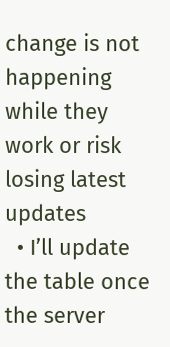change is not happening while they work or risk losing latest updates
  • I’ll update the table once the server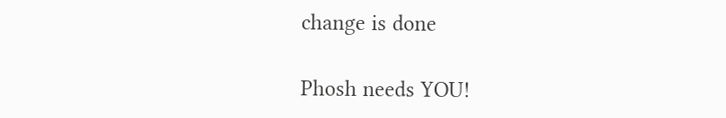change is done

Phosh needs YOU!